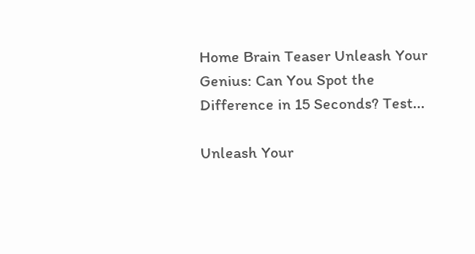Home Brain Teaser Unleash Your Genius: Can You Spot the Difference in 15 Seconds? Test...

Unleash Your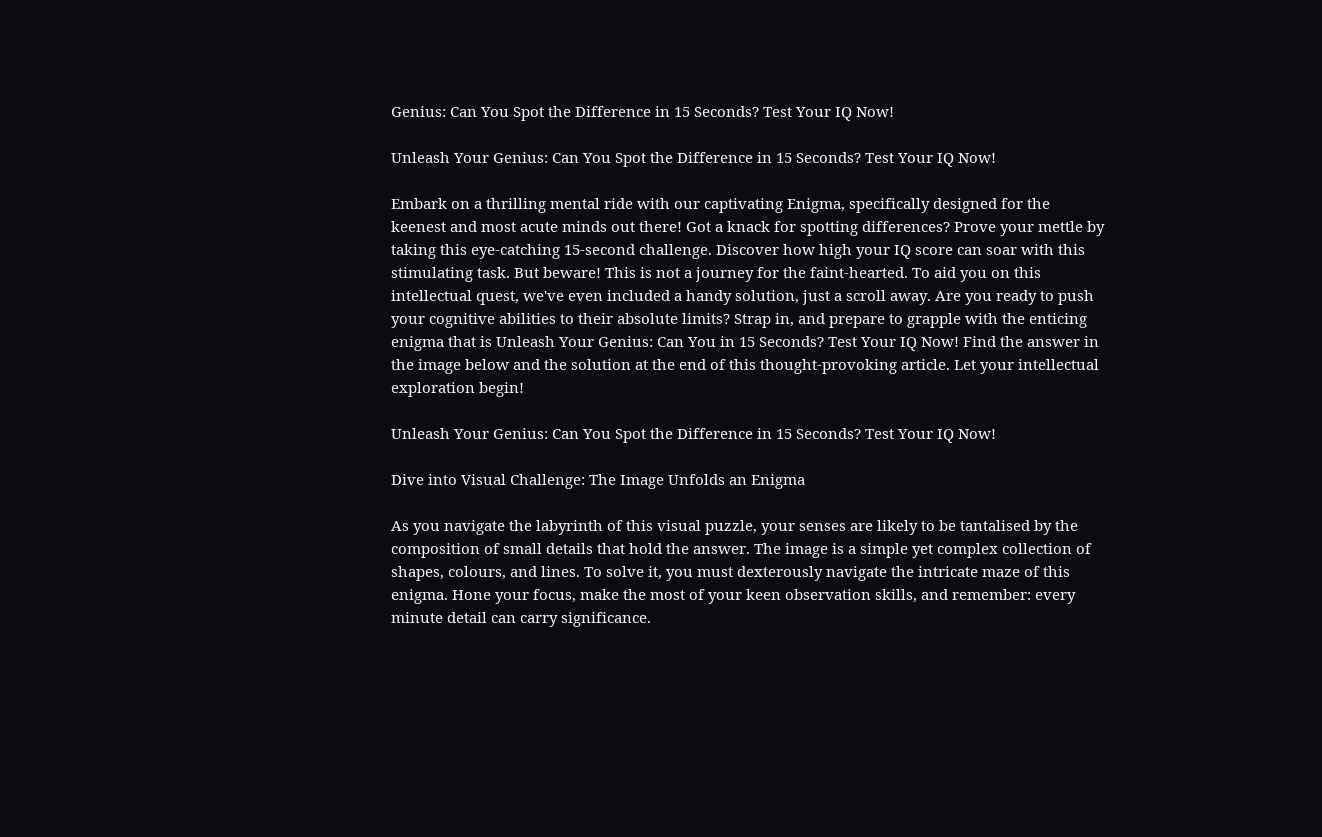Genius: Can You Spot the Difference in 15 Seconds? Test Your IQ Now!

Unleash Your Genius: Can You Spot the Difference in 15 Seconds? Test Your IQ Now!

Embark on a thrilling mental ride with our captivating Enigma, specifically designed for the keenest and most acute minds out there! Got a knack for spotting differences? Prove your mettle by taking this eye-catching 15-second challenge. Discover how high your IQ score can soar with this stimulating task. But beware! This is not a journey for the faint-hearted. To aid you on this intellectual quest, we've even included a handy solution, just a scroll away. Are you ready to push your cognitive abilities to their absolute limits? Strap in, and prepare to grapple with the enticing enigma that is Unleash Your Genius: Can You in 15 Seconds? Test Your IQ Now! Find the answer in the image below and the solution at the end of this thought-provoking article. Let your intellectual exploration begin!

Unleash Your Genius: Can You Spot the Difference in 15 Seconds? Test Your IQ Now!

Dive into Visual Challenge: The Image Unfolds an Enigma

As you navigate the labyrinth of this visual puzzle, your senses are likely to be tantalised by the composition of small details that hold the answer. The image is a simple yet complex collection of shapes, colours, and lines. To solve it, you must dexterously navigate the intricate maze of this enigma. Hone your focus, make the most of your keen observation skills, and remember: every minute detail can carry significance.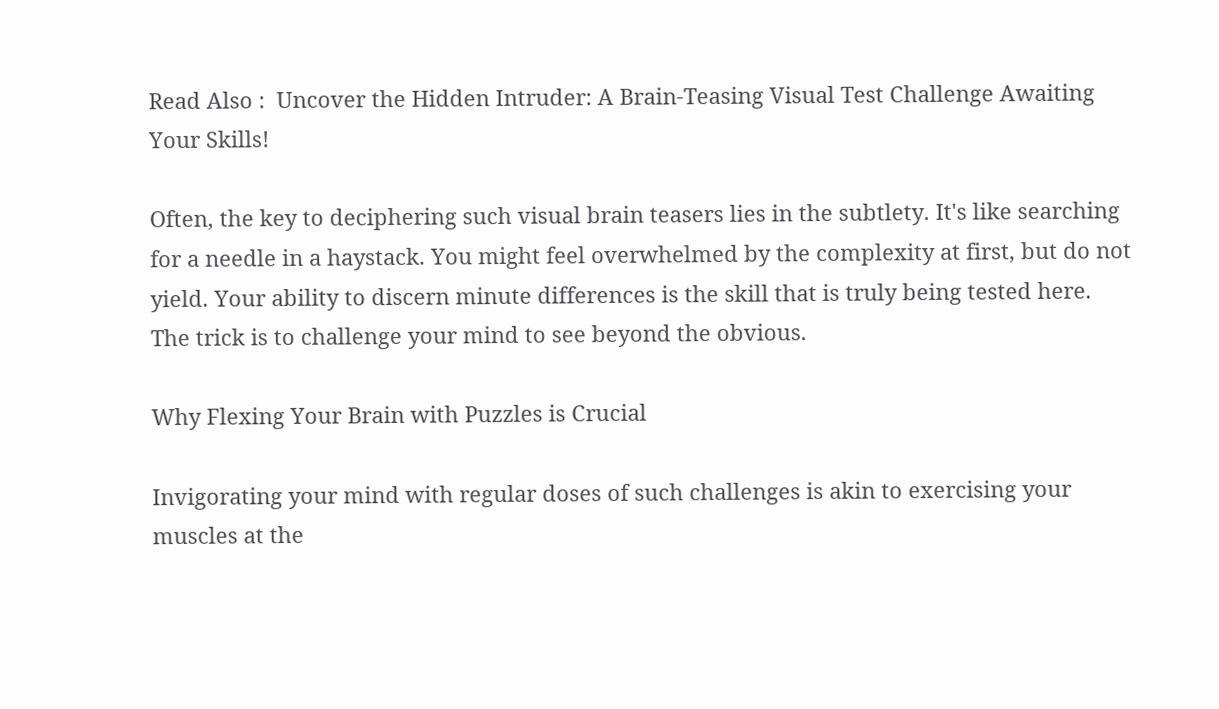Read Also :  Uncover the Hidden Intruder: A Brain-Teasing Visual Test Challenge Awaiting Your Skills!

Often, the key to deciphering such visual brain teasers lies in the subtlety. It's like searching for a needle in a haystack. You might feel overwhelmed by the complexity at first, but do not yield. Your ability to discern minute differences is the skill that is truly being tested here. The trick is to challenge your mind to see beyond the obvious.

Why Flexing Your Brain with Puzzles is Crucial

Invigorating your mind with regular doses of such challenges is akin to exercising your muscles at the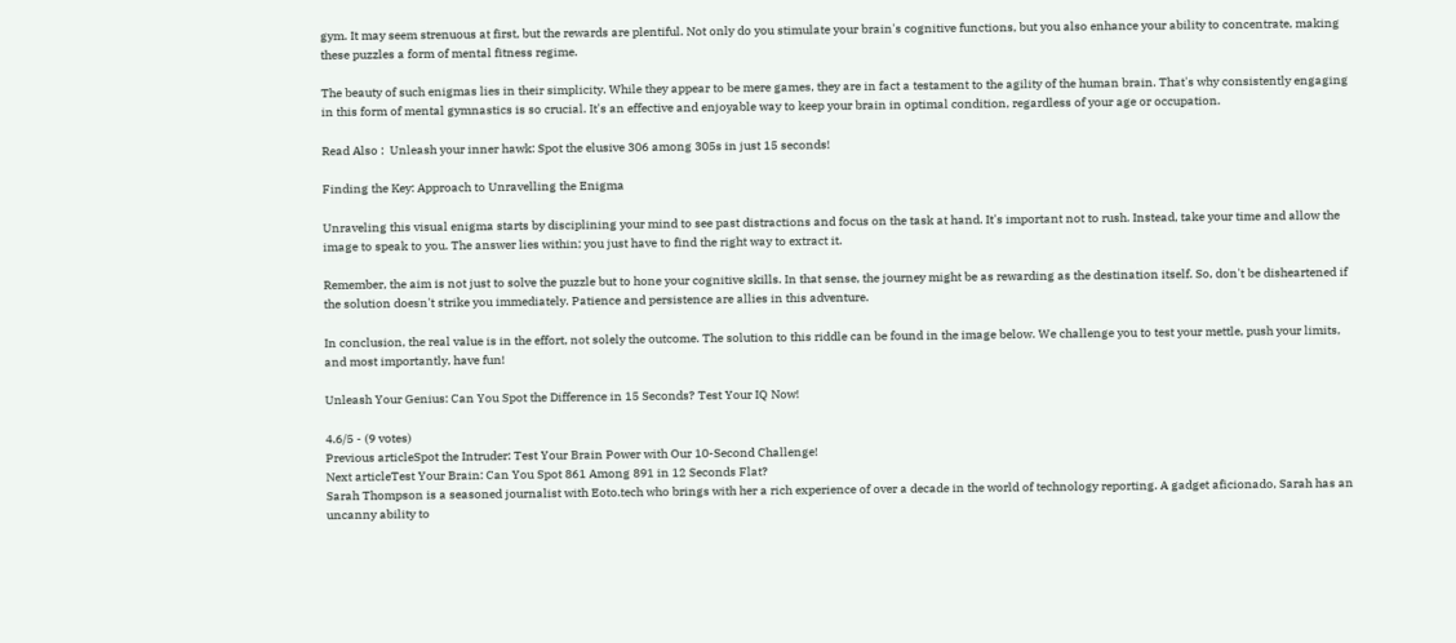gym. It may seem strenuous at first, but the rewards are plentiful. Not only do you stimulate your brain's cognitive functions, but you also enhance your ability to concentrate, making these puzzles a form of mental fitness regime.

The beauty of such enigmas lies in their simplicity. While they appear to be mere games, they are in fact a testament to the agility of the human brain. That's why consistently engaging in this form of mental gymnastics is so crucial. It's an effective and enjoyable way to keep your brain in optimal condition, regardless of your age or occupation.

Read Also :  Unleash your inner hawk: Spot the elusive 306 among 305s in just 15 seconds!

Finding the Key: Approach to Unravelling the Enigma

Unraveling this visual enigma starts by disciplining your mind to see past distractions and focus on the task at hand. It's important not to rush. Instead, take your time and allow the image to speak to you. The answer lies within; you just have to find the right way to extract it.

Remember, the aim is not just to solve the puzzle but to hone your cognitive skills. In that sense, the journey might be as rewarding as the destination itself. So, don't be disheartened if the solution doesn't strike you immediately. Patience and persistence are allies in this adventure.

In conclusion, the real value is in the effort, not solely the outcome. The solution to this riddle can be found in the image below. We challenge you to test your mettle, push your limits, and most importantly, have fun!

Unleash Your Genius: Can You Spot the Difference in 15 Seconds? Test Your IQ Now!

4.6/5 - (9 votes)
Previous articleSpot the Intruder: Test Your Brain Power with Our 10-Second Challenge!
Next articleTest Your Brain: Can You Spot 861 Among 891 in 12 Seconds Flat?
Sarah Thompson is a seasoned journalist with Eoto.tech who brings with her a rich experience of over a decade in the world of technology reporting. A gadget aficionado, Sarah has an uncanny ability to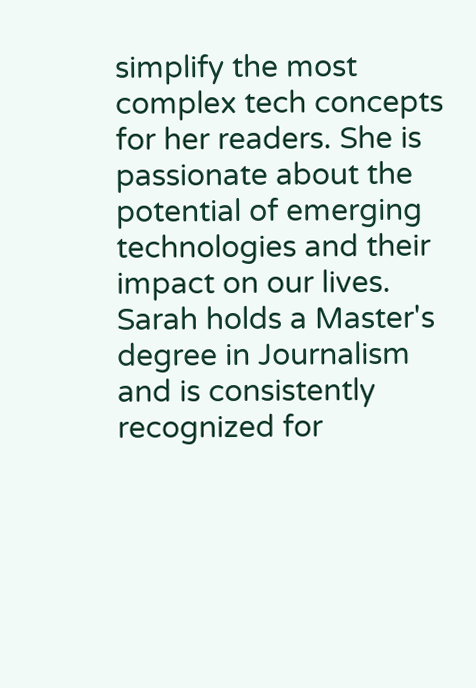simplify the most complex tech concepts for her readers. She is passionate about the potential of emerging technologies and their impact on our lives. Sarah holds a Master's degree in Journalism and is consistently recognized for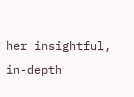her insightful, in-depth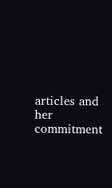articles and her commitment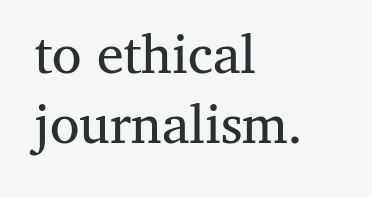to ethical journalism.